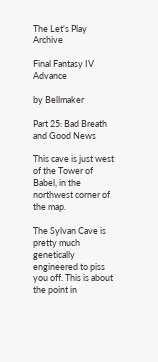The Let's Play Archive

Final Fantasy IV Advance

by Bellmaker

Part 25: Bad Breath and Good News

This cave is just west of the Tower of Babel, in the northwest corner of the map.

The Sylvan Cave is pretty much genetically engineered to piss you off. This is about the point in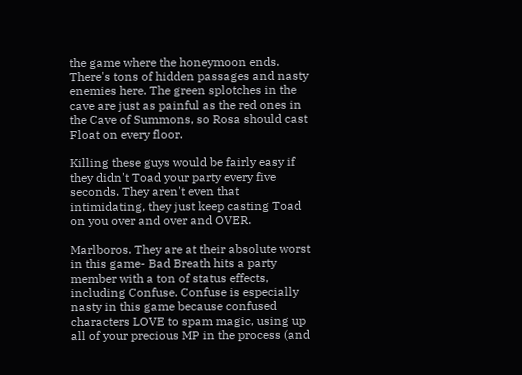the game where the honeymoon ends. There's tons of hidden passages and nasty enemies here. The green splotches in the cave are just as painful as the red ones in the Cave of Summons, so Rosa should cast Float on every floor.

Killing these guys would be fairly easy if they didn't Toad your party every five seconds. They aren't even that intimidating, they just keep casting Toad on you over and over and OVER.

Marlboros. They are at their absolute worst in this game- Bad Breath hits a party member with a ton of status effects, including Confuse. Confuse is especially nasty in this game because confused characters LOVE to spam magic, using up all of your precious MP in the process (and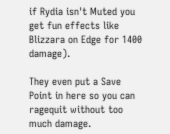if Rydia isn't Muted you get fun effects like Blizzara on Edge for 1400 damage).

They even put a Save Point in here so you can ragequit without too much damage.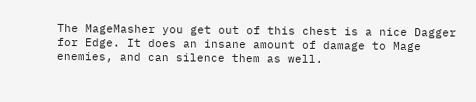The MageMasher you get out of this chest is a nice Dagger for Edge. It does an insane amount of damage to Mage enemies, and can silence them as well.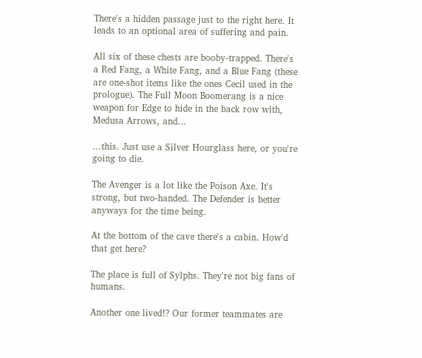There's a hidden passage just to the right here. It leads to an optional area of suffering and pain.

All six of these chests are booby-trapped. There's a Red Fang, a White Fang, and a Blue Fang (these are one-shot items like the ones Cecil used in the prologue). The Full Moon Boomerang is a nice weapon for Edge to hide in the back row with, Medusa Arrows, and...

...this. Just use a Silver Hourglass here, or you're going to die.

The Avenger is a lot like the Poison Axe. It's strong, but two-handed. The Defender is better anyways for the time being.

At the bottom of the cave there's a cabin. How'd that get here?

The place is full of Sylphs. They're not big fans of humans.

Another one lived!? Our former teammates are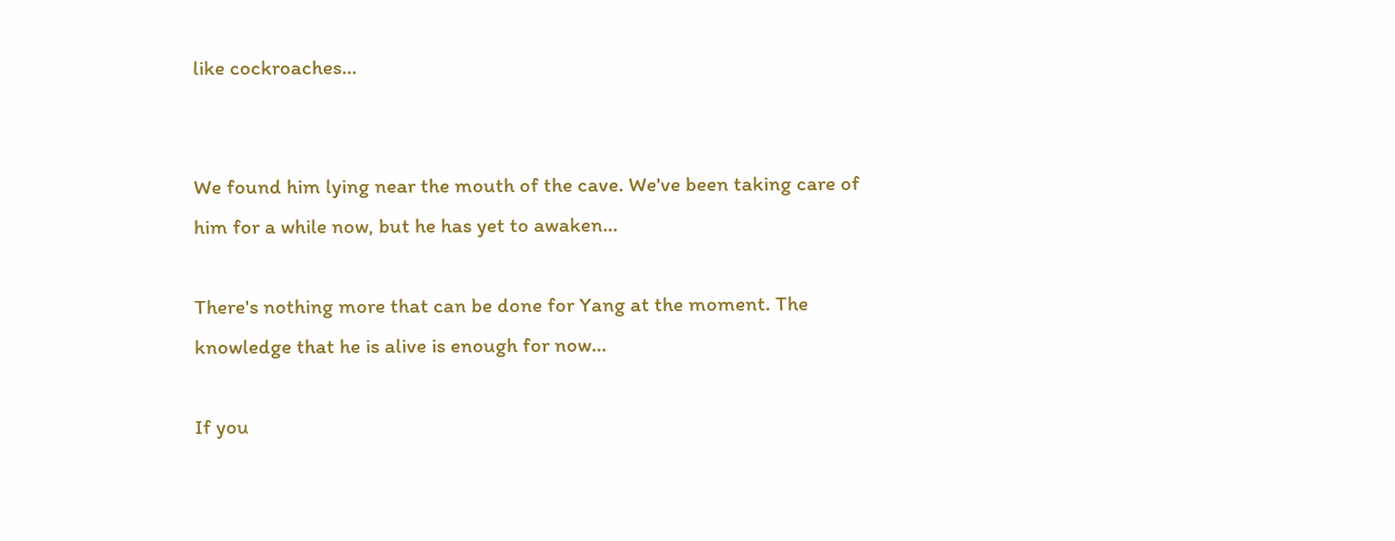like cockroaches...


We found him lying near the mouth of the cave. We've been taking care of him for a while now, but he has yet to awaken...

There's nothing more that can be done for Yang at the moment. The knowledge that he is alive is enough for now...

If you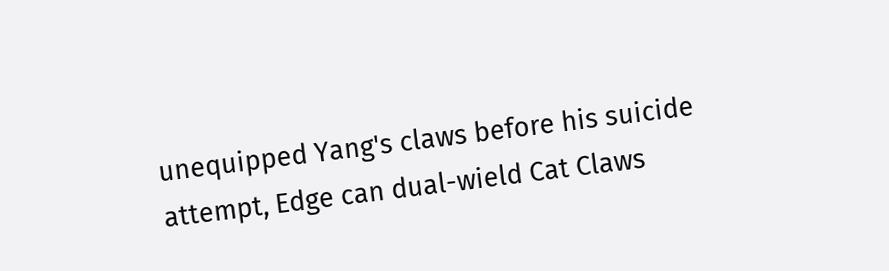unequipped Yang's claws before his suicide attempt, Edge can dual-wield Cat Claws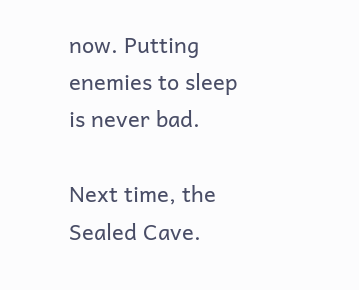now. Putting enemies to sleep is never bad.

Next time, the Sealed Cave.